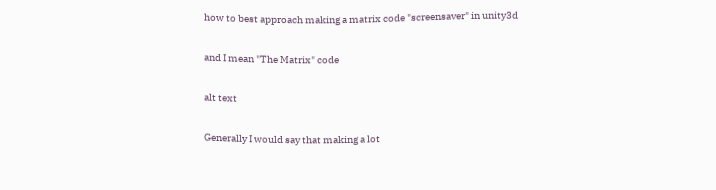how to best approach making a matrix code "screensaver" in unity3d

and I mean "The Matrix" code

alt text

Generally I would say that making a lot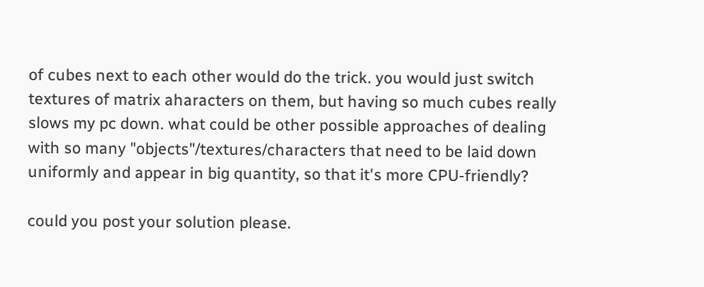of cubes next to each other would do the trick. you would just switch textures of matrix aharacters on them, but having so much cubes really slows my pc down. what could be other possible approaches of dealing with so many "objects"/textures/characters that need to be laid down uniformly and appear in big quantity, so that it's more CPU-friendly?

could you post your solution please.